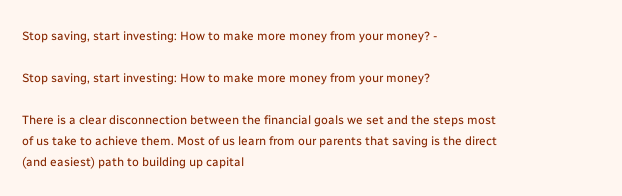Stop saving, start investing: How to make more money from your money? -

Stop saving, start investing: How to make more money from your money?

There is a clear disconnection between the financial goals we set and the steps most of us take to achieve them. Most of us learn from our parents that saving is the direct (and easiest) path to building up capital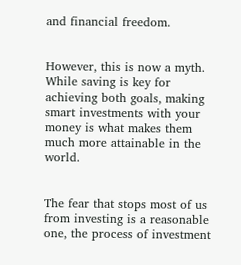and financial freedom.


However, this is now a myth. While saving is key for achieving both goals, making smart investments with your money is what makes them much more attainable in the world.


The fear that stops most of us from investing is a reasonable one, the process of investment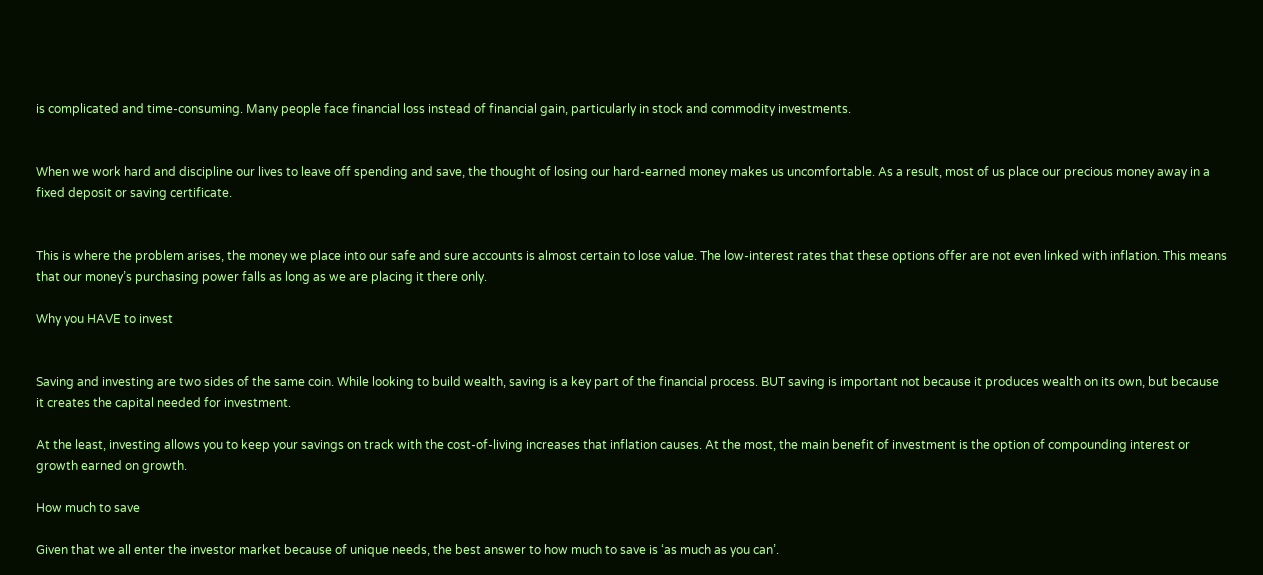is complicated and time-consuming. Many people face financial loss instead of financial gain, particularly in stock and commodity investments.


When we work hard and discipline our lives to leave off spending and save, the thought of losing our hard-earned money makes us uncomfortable. As a result, most of us place our precious money away in a fixed deposit or saving certificate.


This is where the problem arises, the money we place into our safe and sure accounts is almost certain to lose value. The low-interest rates that these options offer are not even linked with inflation. This means that our money’s purchasing power falls as long as we are placing it there only.

Why you HAVE to invest


Saving and investing are two sides of the same coin. While looking to build wealth, saving is a key part of the financial process. BUT saving is important not because it produces wealth on its own, but because it creates the capital needed for investment.

At the least, investing allows you to keep your savings on track with the cost-of-living increases that inflation causes. At the most, the main benefit of investment is the option of compounding interest or growth earned on growth.

How much to save

Given that we all enter the investor market because of unique needs, the best answer to how much to save is ‘as much as you can’.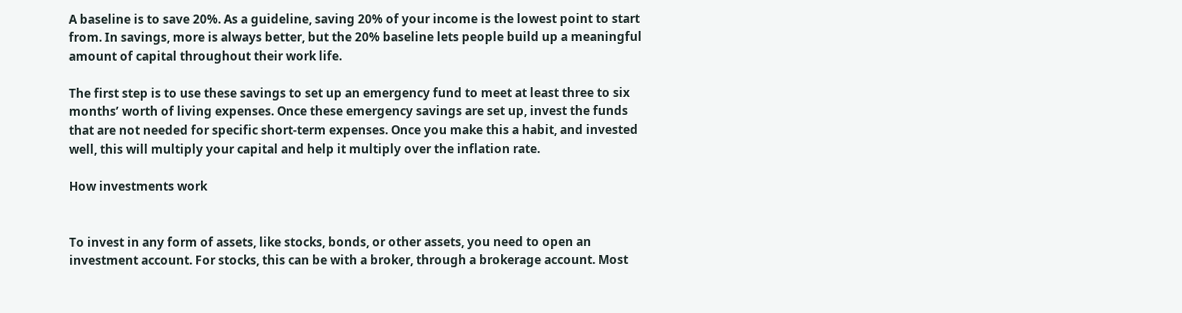A baseline is to save 20%. As a guideline, saving 20% of your income is the lowest point to start from. In savings, more is always better, but the 20% baseline lets people build up a meaningful amount of capital throughout their work life.

The first step is to use these savings to set up an emergency fund to meet at least three to six months’ worth of living expenses. Once these emergency savings are set up, invest the funds that are not needed for specific short-term expenses. Once you make this a habit, and invested well, this will multiply your capital and help it multiply over the inflation rate.

How investments work


To invest in any form of assets, like stocks, bonds, or other assets, you need to open an investment account. For stocks, this can be with a broker, through a brokerage account. Most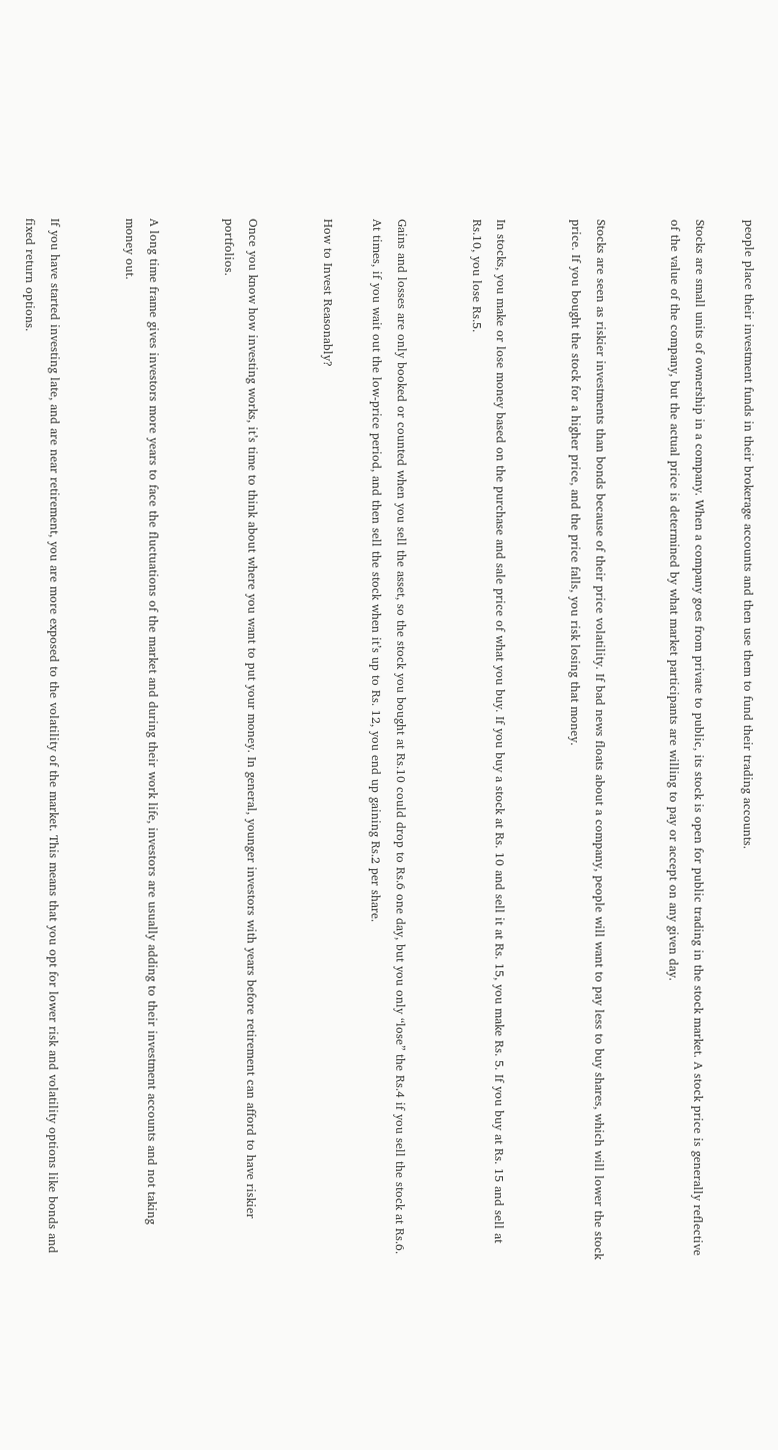people place their investment funds in their brokerage accounts and then use them to fund their trading accounts.

Stocks are small units of ownership in a company. When a company goes from private to public, its stock is open for public trading in the stock market. A stock price is generally reflective of the value of the company, but the actual price is determined by what market participants are willing to pay or accept on any given day.


Stocks are seen as riskier investments than bonds because of their price volatility. If bad news floats about a company, people will want to pay less to buy shares, which will lower the stock price. If you bought the stock for a higher price, and the price falls, you risk losing that money.


In stocks, you make or lose money based on the purchase and sale price of what you buy. If you buy a stock at Rs. 10 and sell it at Rs. 15, you make Rs. 5. If you buy at Rs. 15 and sell at Rs.10, you lose Rs.5.


Gains and losses are only booked or counted when you sell the asset, so the stock you bought at Rs.10 could drop to Rs.6 one day, but you only “lose” the Rs.4 if you sell the stock at Rs.6. At times, if you wait out the low-price period, and then sell the stock when it’s up to Rs. 12, you end up gaining Rs.2 per share.

How to Invest Reasonably?


Once you know how investing works, it’s time to think about where you want to put your money. In general, younger investors with years before retirement can afford to have riskier portfolios.


A long time frame gives investors more years to face the fluctuations of the market and during their work life, investors are usually adding to their investment accounts and not taking money out.


If you have started investing late, and are near retirement, you are more exposed to the volatility of the market. This means that you opt for lower risk and volatility options like bonds and fixed return options.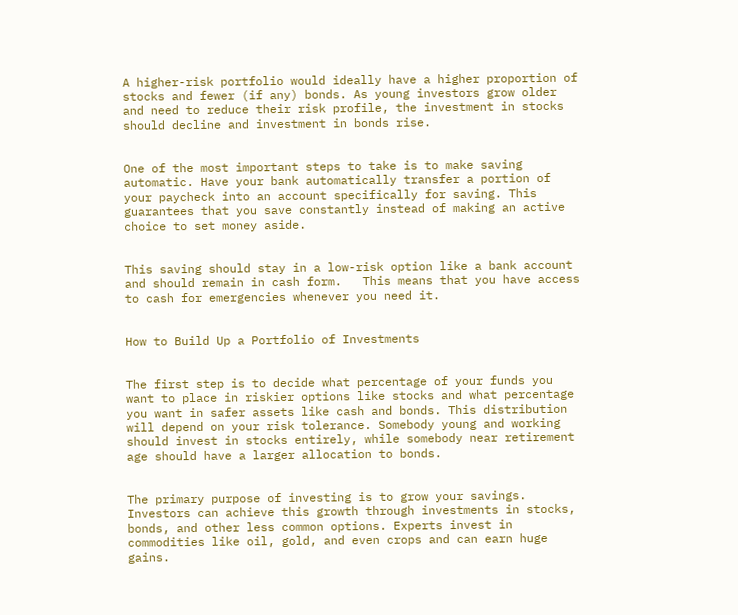A higher-risk portfolio would ideally have a higher proportion of stocks and fewer (if any) bonds. As young investors grow older and need to reduce their risk profile, the investment in stocks should decline and investment in bonds rise.


One of the most important steps to take is to make saving automatic. Have your bank automatically transfer a portion of your paycheck into an account specifically for saving. This guarantees that you save constantly instead of making an active choice to set money aside.


This saving should stay in a low-risk option like a bank account and should remain in cash form.   This means that you have access to cash for emergencies whenever you need it.


How to Build Up a Portfolio of Investments


The first step is to decide what percentage of your funds you want to place in riskier options like stocks and what percentage you want in safer assets like cash and bonds. This distribution will depend on your risk tolerance. Somebody young and working should invest in stocks entirely, while somebody near retirement age should have a larger allocation to bonds.


The primary purpose of investing is to grow your savings. Investors can achieve this growth through investments in stocks, bonds, and other less common options. Experts invest in commodities like oil, gold, and even crops and can earn huge gains.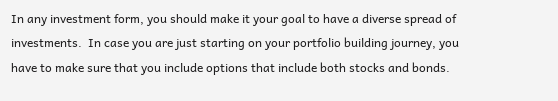In any investment form, you should make it your goal to have a diverse spread of investments.  In case you are just starting on your portfolio building journey, you have to make sure that you include options that include both stocks and bonds.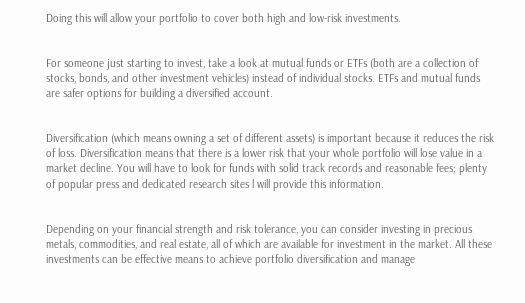Doing this will allow your portfolio to cover both high and low-risk investments.


For someone just starting to invest, take a look at mutual funds or ETFs (both are a collection of stocks, bonds, and other investment vehicles) instead of individual stocks. ETFs and mutual funds are safer options for building a diversified account.


Diversification (which means owning a set of different assets) is important because it reduces the risk of loss. Diversification means that there is a lower risk that your whole portfolio will lose value in a market decline. You will have to look for funds with solid track records and reasonable fees; plenty of popular press and dedicated research sites l will provide this information.


Depending on your financial strength and risk tolerance, you can consider investing in precious metals, commodities, and real estate, all of which are available for investment in the market. All these investments can be effective means to achieve portfolio diversification and manage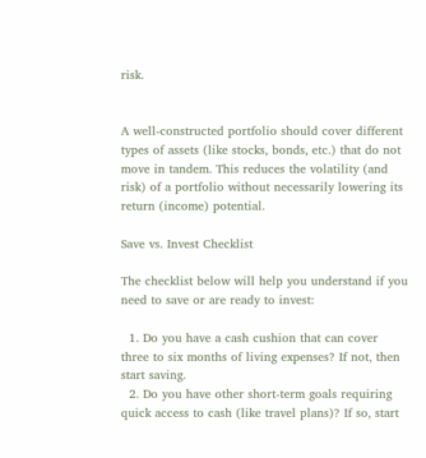risk.


A well-constructed portfolio should cover different types of assets (like stocks, bonds, etc.) that do not move in tandem. This reduces the volatility (and risk) of a portfolio without necessarily lowering its return (income) potential.

Save vs. Invest Checklist

The checklist below will help you understand if you need to save or are ready to invest:

  1. Do you have a cash cushion that can cover three to six months of living expenses? If not, then start saving.
  2. Do you have other short-term goals requiring quick access to cash (like travel plans)? If so, start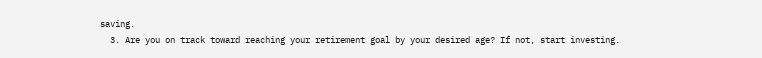saving.
  3. Are you on track toward reaching your retirement goal by your desired age? If not, start investing.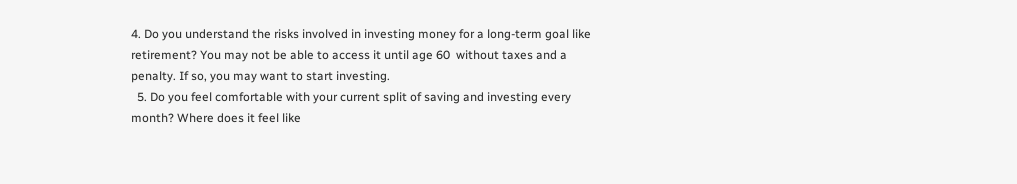4. Do you understand the risks involved in investing money for a long-term goal like retirement? You may not be able to access it until age 60  without taxes and a penalty. If so, you may want to start investing.
  5. Do you feel comfortable with your current split of saving and investing every month? Where does it feel like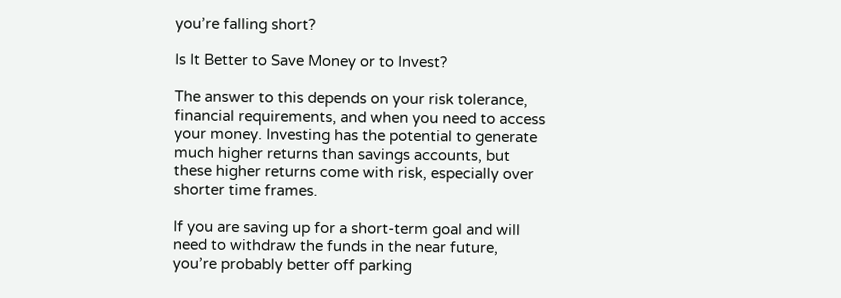you’re falling short?

Is It Better to Save Money or to Invest?

The answer to this depends on your risk tolerance, financial requirements, and when you need to access your money. Investing has the potential to generate much higher returns than savings accounts, but these higher returns come with risk, especially over shorter time frames.

If you are saving up for a short-term goal and will need to withdraw the funds in the near future, you’re probably better off parking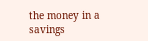the money in a savings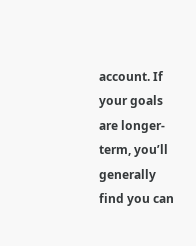account. If your goals are longer-term, you’ll generally find you can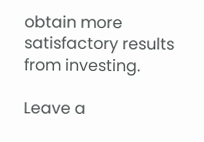obtain more satisfactory results from investing.

Leave a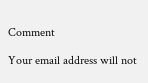Comment

Your email address will not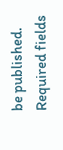be published. Required fields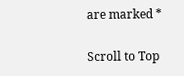are marked *

Scroll to Top